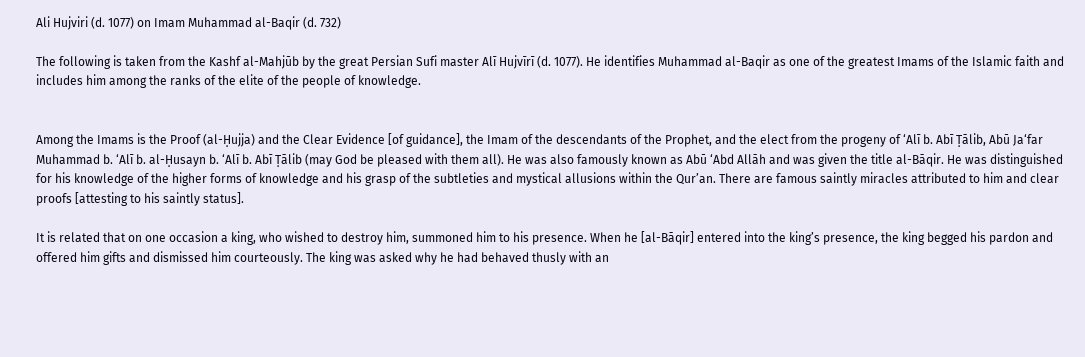Ali Hujviri (d. 1077) on Imam Muhammad al-Baqir (d. 732)

The following is taken from the Kashf al-Mahjūb by the great Persian Sufi master Alī Hujvīrī (d. 1077). He identifies Muhammad al-Baqir as one of the greatest Imams of the Islamic faith and includes him among the ranks of the elite of the people of knowledge.


Among the Imams is the Proof (al-Ḥujja) and the Clear Evidence [of guidance], the Imam of the descendants of the Prophet, and the elect from the progeny of ‘Alī b. Abī Ṭālib, Abū Ja‘far Muhammad b. ‘Alī b. al-Ḥusayn b. ‘Alī b. Abī Ṭālib (may God be pleased with them all). He was also famously known as Abū ‘Abd Allāh and was given the title al-Bāqir. He was distinguished for his knowledge of the higher forms of knowledge and his grasp of the subtleties and mystical allusions within the Qur’an. There are famous saintly miracles attributed to him and clear proofs [attesting to his saintly status].

It is related that on one occasion a king, who wished to destroy him, summoned him to his presence. When he [al-Bāqir] entered into the king’s presence, the king begged his pardon and offered him gifts and dismissed him courteously. The king was asked why he had behaved thusly with an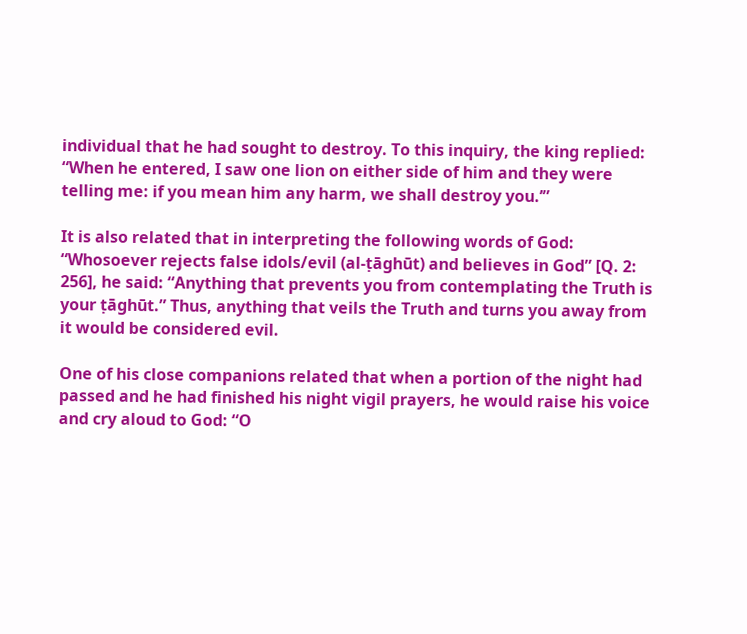individual that he had sought to destroy. To this inquiry, the king replied: “When he entered, I saw one lion on either side of him and they were telling me: if you mean him any harm, we shall destroy you.’”

It is also related that in interpreting the following words of God: “Whosoever rejects false idols/evil (al-ṭāghūt) and believes in God” [Q. 2: 256], he said: “Anything that prevents you from contemplating the Truth is your ṭāghūt.” Thus, anything that veils the Truth and turns you away from it would be considered evil.

One of his close companions related that when a portion of the night had passed and he had finished his night vigil prayers, he would raise his voice and cry aloud to God: “O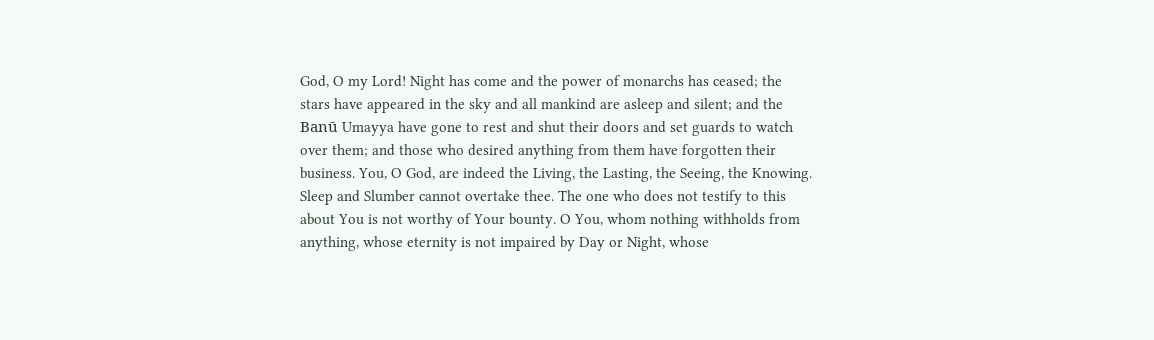God, O my Lord! Night has come and the power of monarchs has ceased; the stars have appeared in the sky and all mankind are asleep and silent; and the Banū Umayya have gone to rest and shut their doors and set guards to watch over them; and those who desired anything from them have forgotten their business. You, O God, are indeed the Living, the Lasting, the Seeing, the Knowing. Sleep and Slumber cannot overtake thee. The one who does not testify to this about You is not worthy of Your bounty. O You, whom nothing withholds from anything, whose eternity is not impaired by Day or Night, whose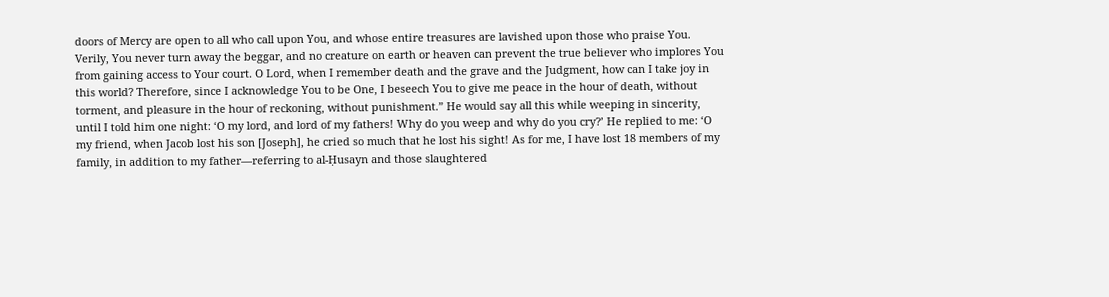doors of Mercy are open to all who call upon You, and whose entire treasures are lavished upon those who praise You. Verily, You never turn away the beggar, and no creature on earth or heaven can prevent the true believer who implores You from gaining access to Your court. O Lord, when I remember death and the grave and the Judgment, how can I take joy in this world? Therefore, since I acknowledge You to be One, I beseech You to give me peace in the hour of death, without torment, and pleasure in the hour of reckoning, without punishment.” He would say all this while weeping in sincerity, until I told him one night: ‘O my lord, and lord of my fathers! Why do you weep and why do you cry?’ He replied to me: ‘O my friend, when Jacob lost his son [Joseph], he cried so much that he lost his sight! As for me, I have lost 18 members of my family, in addition to my father—referring to al-Ḥusayn and those slaughtered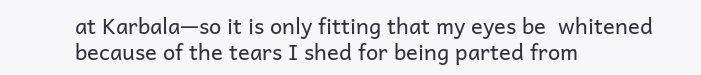at Karbala—so it is only fitting that my eyes be  whitened because of the tears I shed for being parted from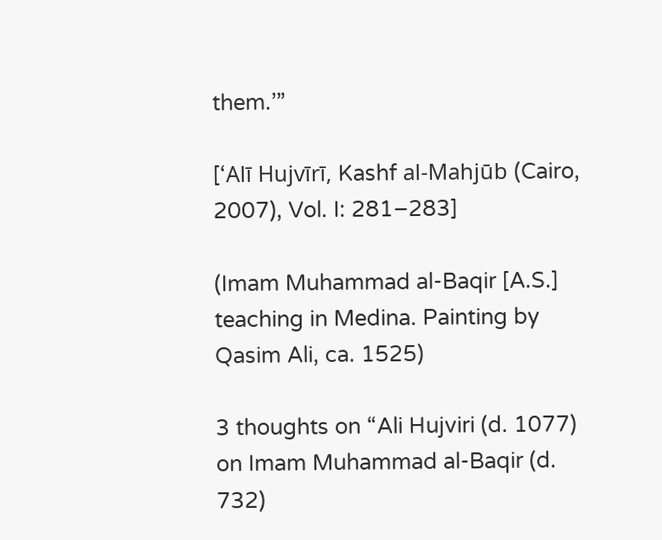them.’”

[‘Alī Hujvīrī, Kashf al-Mahjūb (Cairo, 2007), Vol. I: 281–283]

(Imam Muhammad al-Baqir [A.S.] teaching in Medina. Painting by Qasim Ali, ca. 1525)

3 thoughts on “Ali Hujviri (d. 1077) on Imam Muhammad al-Baqir (d. 732)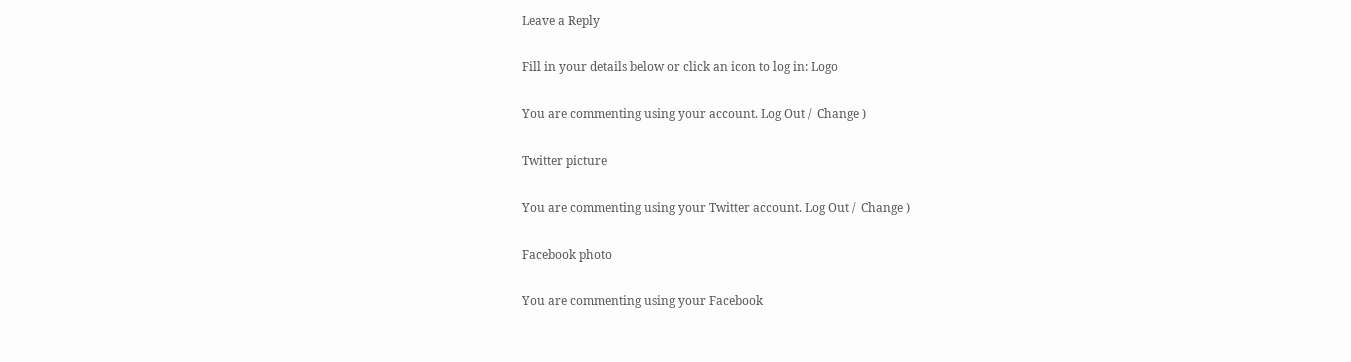Leave a Reply

Fill in your details below or click an icon to log in: Logo

You are commenting using your account. Log Out /  Change )

Twitter picture

You are commenting using your Twitter account. Log Out /  Change )

Facebook photo

You are commenting using your Facebook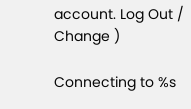account. Log Out /  Change )

Connecting to %s